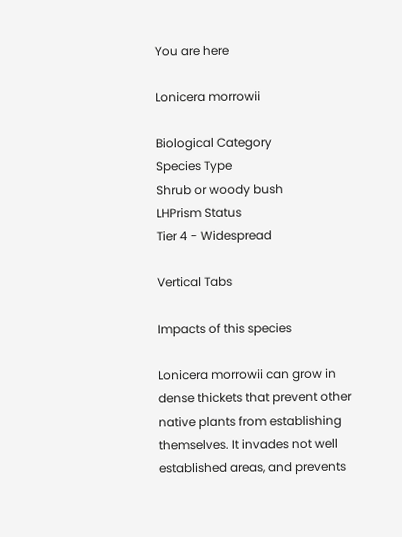You are here

Lonicera morrowii

Biological Category
Species Type
Shrub or woody bush
LHPrism Status
Tier 4 - Widespread

Vertical Tabs

Impacts of this species

Lonicera morrowii can grow in dense thickets that prevent other native plants from establishing themselves. It invades not well established areas, and prevents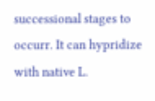successional stages to occurr. It can hypridize with native L.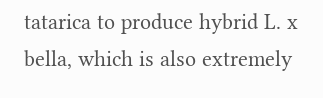tatarica to produce hybrid L. x bella, which is also extremely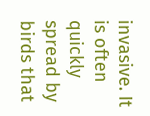invasive. It is often quickly spread by birds that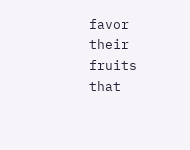favor their fruits that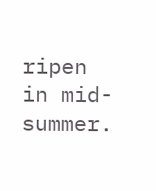ripen in mid-summer.